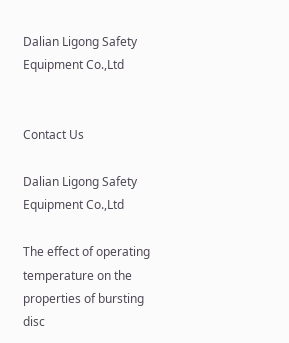Dalian Ligong Safety Equipment Co.,Ltd


Contact Us

Dalian Ligong Safety Equipment Co.,Ltd

The effect of operating temperature on the properties of bursting disc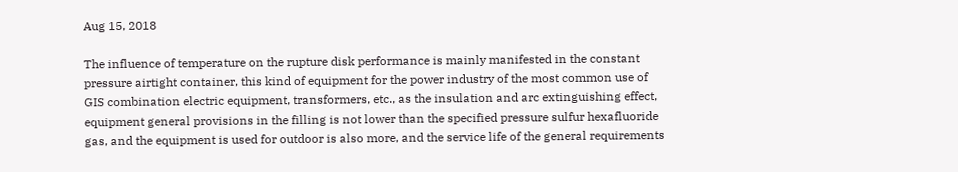Aug 15, 2018

The influence of temperature on the rupture disk performance is mainly manifested in the constant pressure airtight container, this kind of equipment for the power industry of the most common use of GIS combination electric equipment, transformers, etc., as the insulation and arc extinguishing effect, equipment general provisions in the filling is not lower than the specified pressure sulfur hexafluoride gas, and the equipment is used for outdoor is also more, and the service life of the general requirements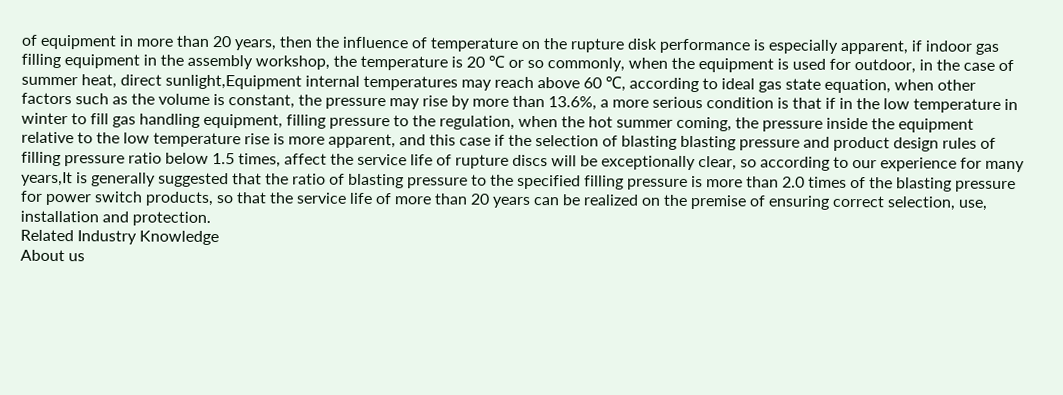of equipment in more than 20 years, then the influence of temperature on the rupture disk performance is especially apparent, if indoor gas filling equipment in the assembly workshop, the temperature is 20 ℃ or so commonly, when the equipment is used for outdoor, in the case of summer heat, direct sunlight,Equipment internal temperatures may reach above 60 ℃, according to ideal gas state equation, when other factors such as the volume is constant, the pressure may rise by more than 13.6%, a more serious condition is that if in the low temperature in winter to fill gas handling equipment, filling pressure to the regulation, when the hot summer coming, the pressure inside the equipment relative to the low temperature rise is more apparent, and this case if the selection of blasting blasting pressure and product design rules of filling pressure ratio below 1.5 times, affect the service life of rupture discs will be exceptionally clear, so according to our experience for many years,It is generally suggested that the ratio of blasting pressure to the specified filling pressure is more than 2.0 times of the blasting pressure for power switch products, so that the service life of more than 20 years can be realized on the premise of ensuring correct selection, use, installation and protection.
Related Industry Knowledge
About us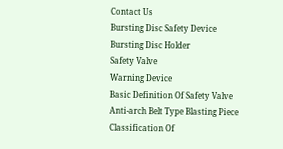Contact Us
Bursting Disc Safety Device
Bursting Disc Holder
Safety Valve
Warning Device
Basic Definition Of Safety Valve
Anti-arch Belt Type Blasting Piece
Classification Of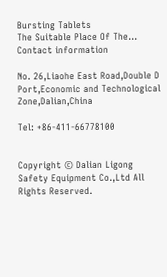Bursting Tablets
The Suitable Place Of The...
Contact information

No. 26,Liaohe East Road,Double D Port,Economic and Technological Zone,Dalian,China

Tel: +86-411-66778100


Copyright © Dalian Ligong Safety Equipment Co.,Ltd All Rights Reserved.